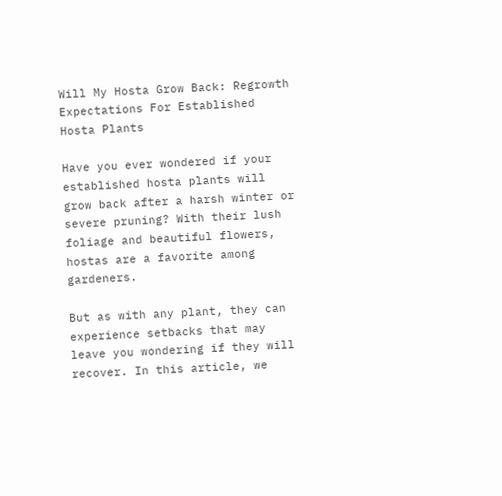Will My Hosta Grow Back: Regrowth Expectations For Established Hosta Plants

Have you ever wondered if your established hosta plants will grow back after a harsh winter or severe pruning? With their lush foliage and beautiful flowers, hostas are a favorite among gardeners.

But as with any plant, they can experience setbacks that may leave you wondering if they will recover. In this article, we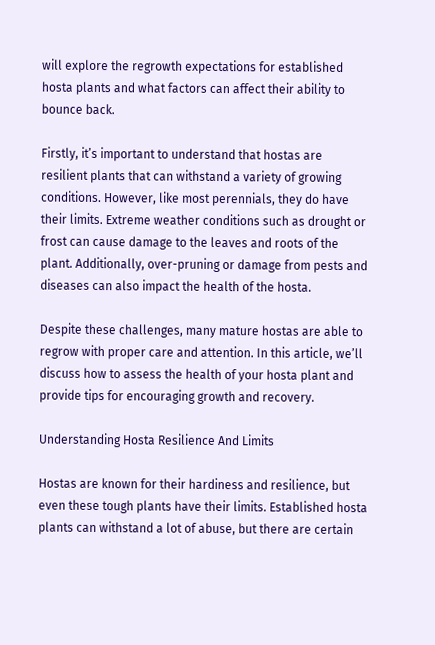will explore the regrowth expectations for established hosta plants and what factors can affect their ability to bounce back.

Firstly, it’s important to understand that hostas are resilient plants that can withstand a variety of growing conditions. However, like most perennials, they do have their limits. Extreme weather conditions such as drought or frost can cause damage to the leaves and roots of the plant. Additionally, over-pruning or damage from pests and diseases can also impact the health of the hosta.

Despite these challenges, many mature hostas are able to regrow with proper care and attention. In this article, we’ll discuss how to assess the health of your hosta plant and provide tips for encouraging growth and recovery.

Understanding Hosta Resilience And Limits

Hostas are known for their hardiness and resilience, but even these tough plants have their limits. Established hosta plants can withstand a lot of abuse, but there are certain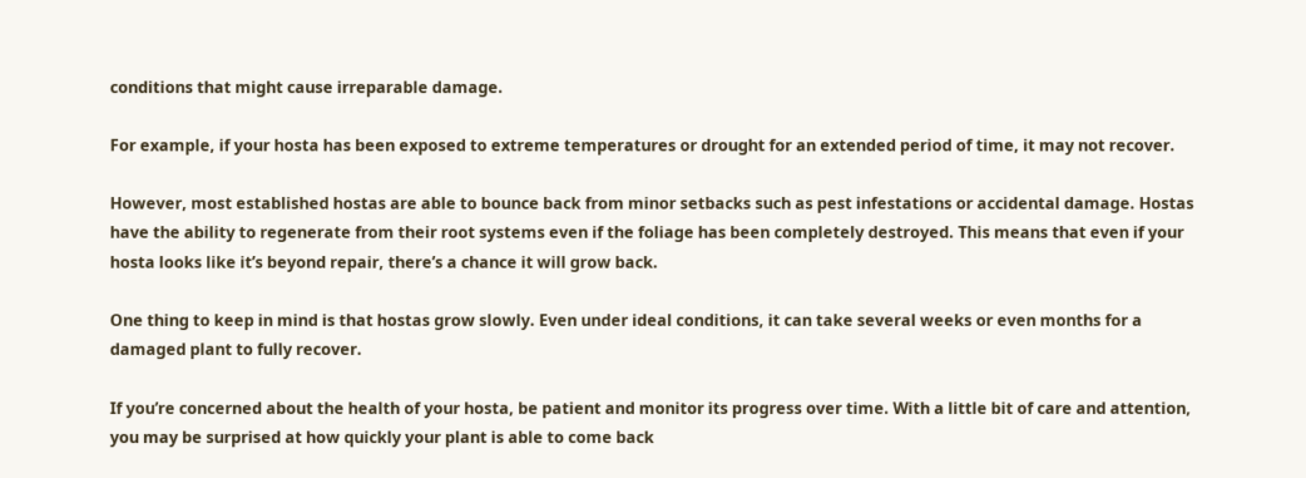conditions that might cause irreparable damage.

For example, if your hosta has been exposed to extreme temperatures or drought for an extended period of time, it may not recover.

However, most established hostas are able to bounce back from minor setbacks such as pest infestations or accidental damage. Hostas have the ability to regenerate from their root systems even if the foliage has been completely destroyed. This means that even if your hosta looks like it’s beyond repair, there’s a chance it will grow back.

One thing to keep in mind is that hostas grow slowly. Even under ideal conditions, it can take several weeks or even months for a damaged plant to fully recover.

If you’re concerned about the health of your hosta, be patient and monitor its progress over time. With a little bit of care and attention, you may be surprised at how quickly your plant is able to come back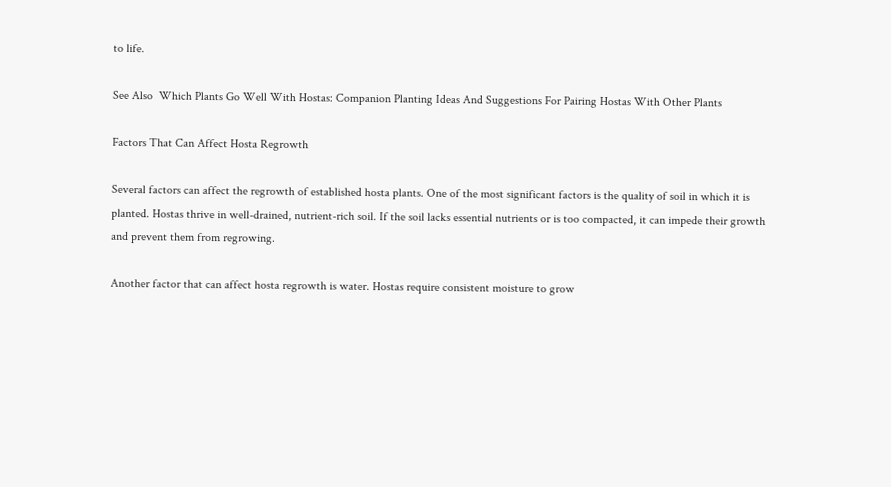to life.

See Also  Which Plants Go Well With Hostas: Companion Planting Ideas And Suggestions For Pairing Hostas With Other Plants

Factors That Can Affect Hosta Regrowth

Several factors can affect the regrowth of established hosta plants. One of the most significant factors is the quality of soil in which it is planted. Hostas thrive in well-drained, nutrient-rich soil. If the soil lacks essential nutrients or is too compacted, it can impede their growth and prevent them from regrowing.

Another factor that can affect hosta regrowth is water. Hostas require consistent moisture to grow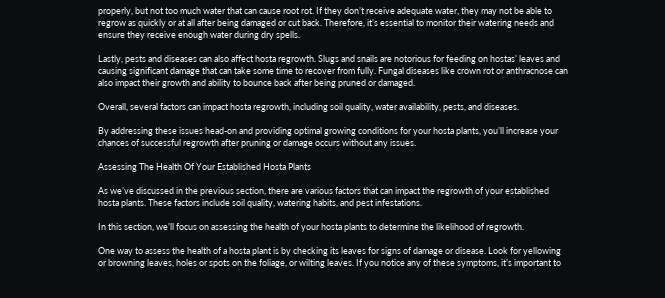properly, but not too much water that can cause root rot. If they don’t receive adequate water, they may not be able to regrow as quickly or at all after being damaged or cut back. Therefore, it’s essential to monitor their watering needs and ensure they receive enough water during dry spells.

Lastly, pests and diseases can also affect hosta regrowth. Slugs and snails are notorious for feeding on hostas’ leaves and causing significant damage that can take some time to recover from fully. Fungal diseases like crown rot or anthracnose can also impact their growth and ability to bounce back after being pruned or damaged.

Overall, several factors can impact hosta regrowth, including soil quality, water availability, pests, and diseases.

By addressing these issues head-on and providing optimal growing conditions for your hosta plants, you’ll increase your chances of successful regrowth after pruning or damage occurs without any issues.

Assessing The Health Of Your Established Hosta Plants

As we’ve discussed in the previous section, there are various factors that can impact the regrowth of your established hosta plants. These factors include soil quality, watering habits, and pest infestations.

In this section, we’ll focus on assessing the health of your hosta plants to determine the likelihood of regrowth.

One way to assess the health of a hosta plant is by checking its leaves for signs of damage or disease. Look for yellowing or browning leaves, holes or spots on the foliage, or wilting leaves. If you notice any of these symptoms, it’s important to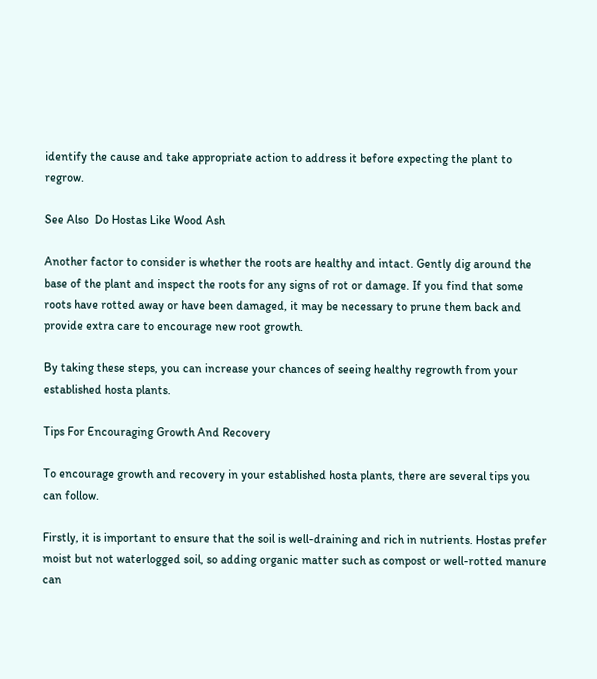identify the cause and take appropriate action to address it before expecting the plant to regrow.

See Also  Do Hostas Like Wood Ash

Another factor to consider is whether the roots are healthy and intact. Gently dig around the base of the plant and inspect the roots for any signs of rot or damage. If you find that some roots have rotted away or have been damaged, it may be necessary to prune them back and provide extra care to encourage new root growth.

By taking these steps, you can increase your chances of seeing healthy regrowth from your established hosta plants.

Tips For Encouraging Growth And Recovery

To encourage growth and recovery in your established hosta plants, there are several tips you can follow.

Firstly, it is important to ensure that the soil is well-draining and rich in nutrients. Hostas prefer moist but not waterlogged soil, so adding organic matter such as compost or well-rotted manure can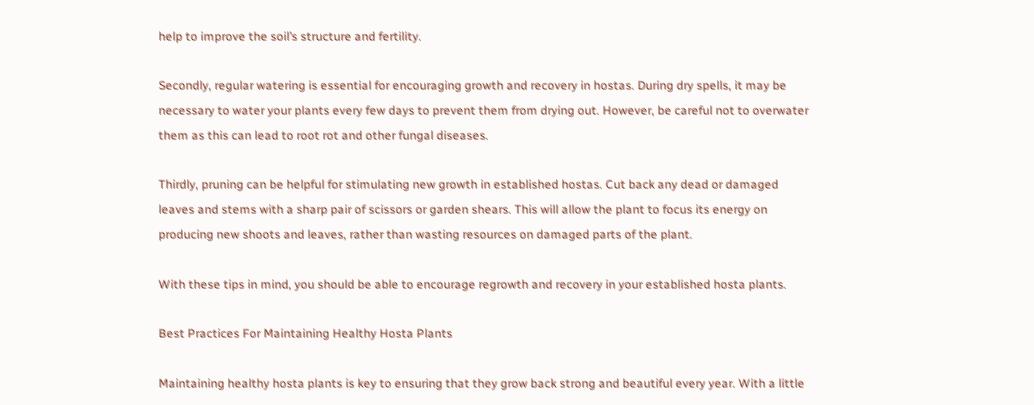help to improve the soil’s structure and fertility.

Secondly, regular watering is essential for encouraging growth and recovery in hostas. During dry spells, it may be necessary to water your plants every few days to prevent them from drying out. However, be careful not to overwater them as this can lead to root rot and other fungal diseases.

Thirdly, pruning can be helpful for stimulating new growth in established hostas. Cut back any dead or damaged leaves and stems with a sharp pair of scissors or garden shears. This will allow the plant to focus its energy on producing new shoots and leaves, rather than wasting resources on damaged parts of the plant.

With these tips in mind, you should be able to encourage regrowth and recovery in your established hosta plants.

Best Practices For Maintaining Healthy Hosta Plants

Maintaining healthy hosta plants is key to ensuring that they grow back strong and beautiful every year. With a little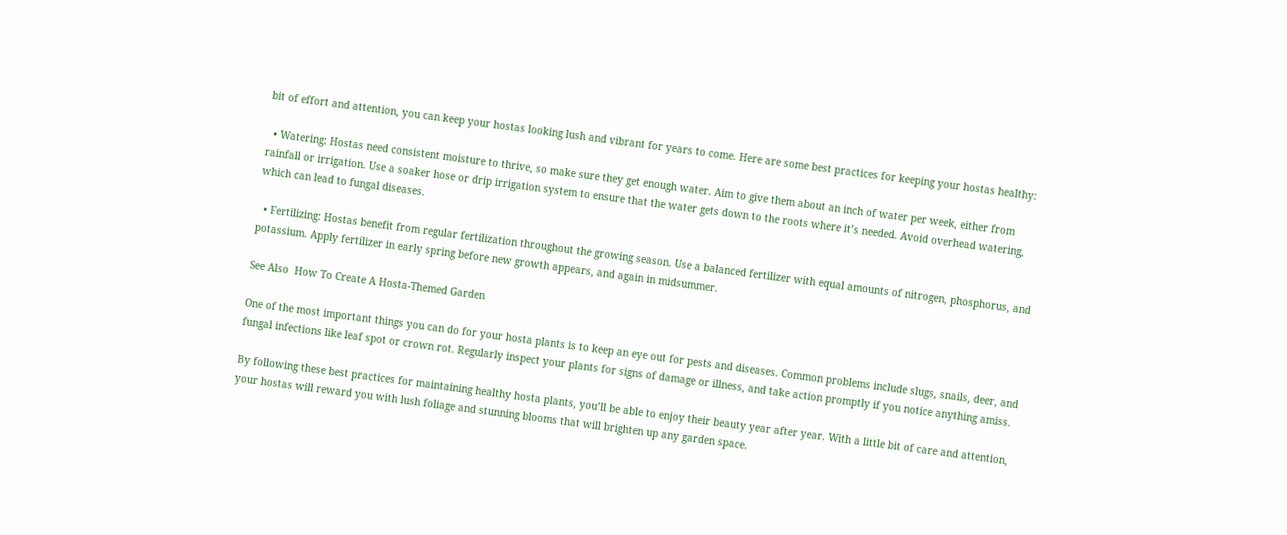bit of effort and attention, you can keep your hostas looking lush and vibrant for years to come. Here are some best practices for keeping your hostas healthy:

  • Watering: Hostas need consistent moisture to thrive, so make sure they get enough water. Aim to give them about an inch of water per week, either from rainfall or irrigation. Use a soaker hose or drip irrigation system to ensure that the water gets down to the roots where it’s needed. Avoid overhead watering, which can lead to fungal diseases.

  • Fertilizing: Hostas benefit from regular fertilization throughout the growing season. Use a balanced fertilizer with equal amounts of nitrogen, phosphorus, and potassium. Apply fertilizer in early spring before new growth appears, and again in midsummer.

See Also  How To Create A Hosta-Themed Garden

One of the most important things you can do for your hosta plants is to keep an eye out for pests and diseases. Common problems include slugs, snails, deer, and fungal infections like leaf spot or crown rot. Regularly inspect your plants for signs of damage or illness, and take action promptly if you notice anything amiss.

By following these best practices for maintaining healthy hosta plants, you’ll be able to enjoy their beauty year after year. With a little bit of care and attention, your hostas will reward you with lush foliage and stunning blooms that will brighten up any garden space.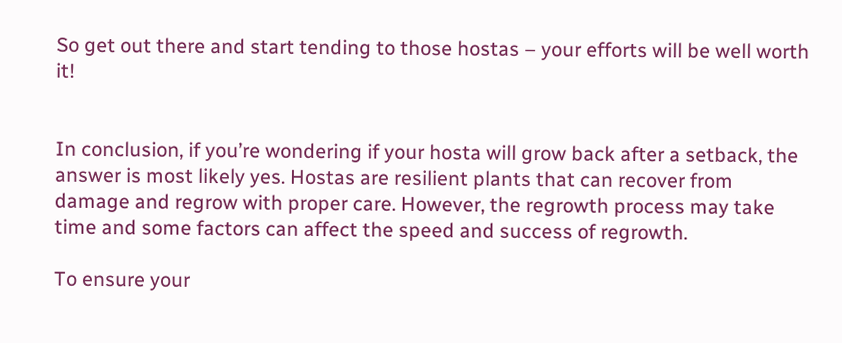So get out there and start tending to those hostas – your efforts will be well worth it!


In conclusion, if you’re wondering if your hosta will grow back after a setback, the answer is most likely yes. Hostas are resilient plants that can recover from damage and regrow with proper care. However, the regrowth process may take time and some factors can affect the speed and success of regrowth.

To ensure your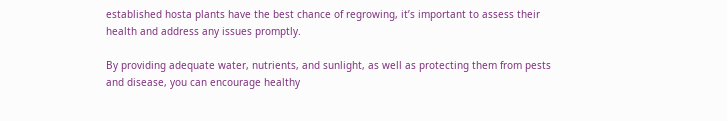established hosta plants have the best chance of regrowing, it’s important to assess their health and address any issues promptly.

By providing adequate water, nutrients, and sunlight, as well as protecting them from pests and disease, you can encourage healthy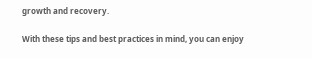growth and recovery.

With these tips and best practices in mind, you can enjoy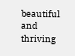beautiful and thriving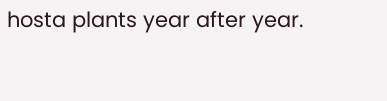hosta plants year after year.